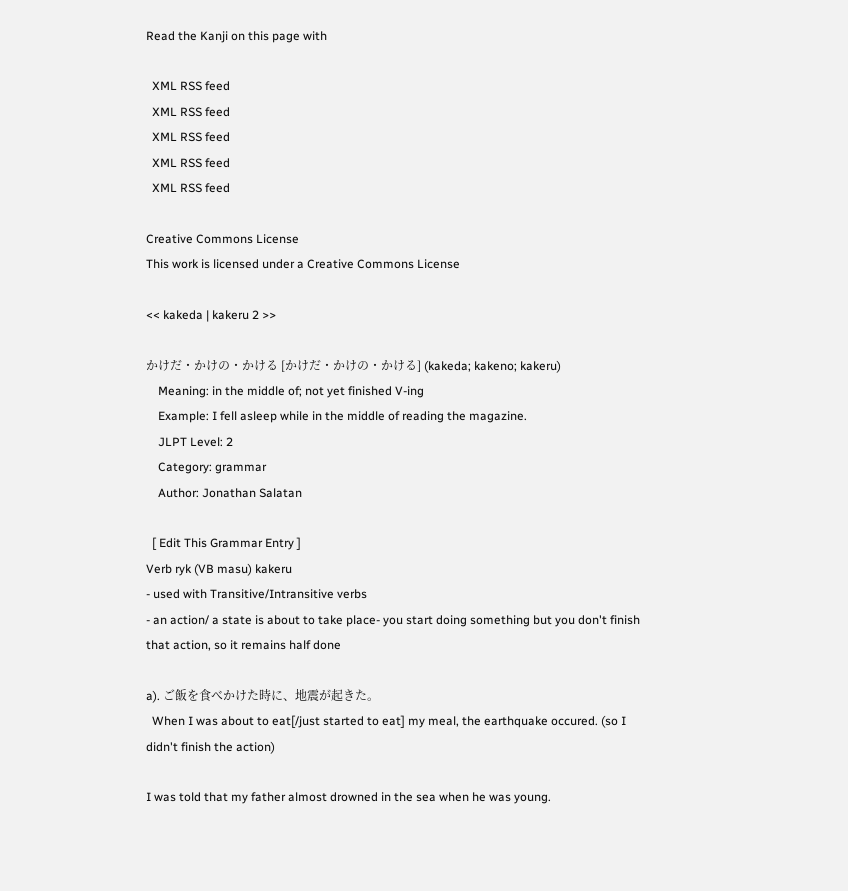Read the Kanji on this page with

  XML RSS feed
  XML RSS feed
  XML RSS feed
  XML RSS feed
  XML RSS feed

Creative Commons License
This work is licensed under a Creative Commons License

<< kakeda | kakeru 2 >>

かけだ・かけの・かける [かけだ・かけの・かける] (kakeda; kakeno; kakeru)
    Meaning: in the middle of; not yet finished V-ing
    Example: I fell asleep while in the middle of reading the magazine.
    JLPT Level: 2
    Category: grammar
    Author: Jonathan Salatan

  [ Edit This Grammar Entry ]
Verb ryk (VB masu) kakeru
- used with Transitive/Intransitive verbs
- an action/ a state is about to take place- you start doing something but you don't finish that action, so it remains half done

a). ご飯を食べかけた時に、地震が起きた。
  When I was about to eat[/just started to eat] my meal, the earthquake occured. (so I didn't finish the action)

I was told that my father almost drowned in the sea when he was young.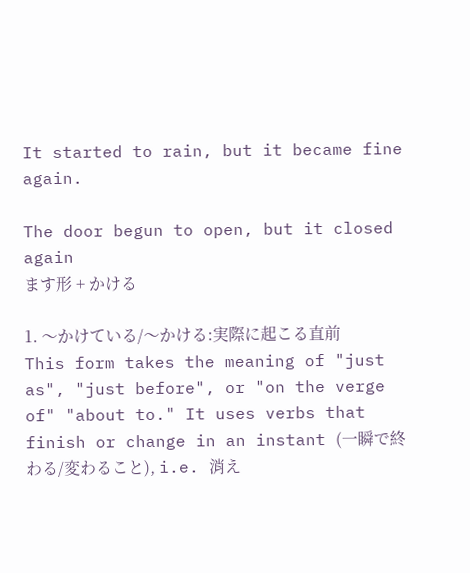It started to rain, but it became fine again.

The door begun to open, but it closed again
ます形 + かける

1. 〜かけている/〜かける:実際に起こる直前
This form takes the meaning of "just as", "just before", or "on the verge of" "about to." It uses verbs that finish or change in an instant (一瞬で終わる/変わること), i.e. 消え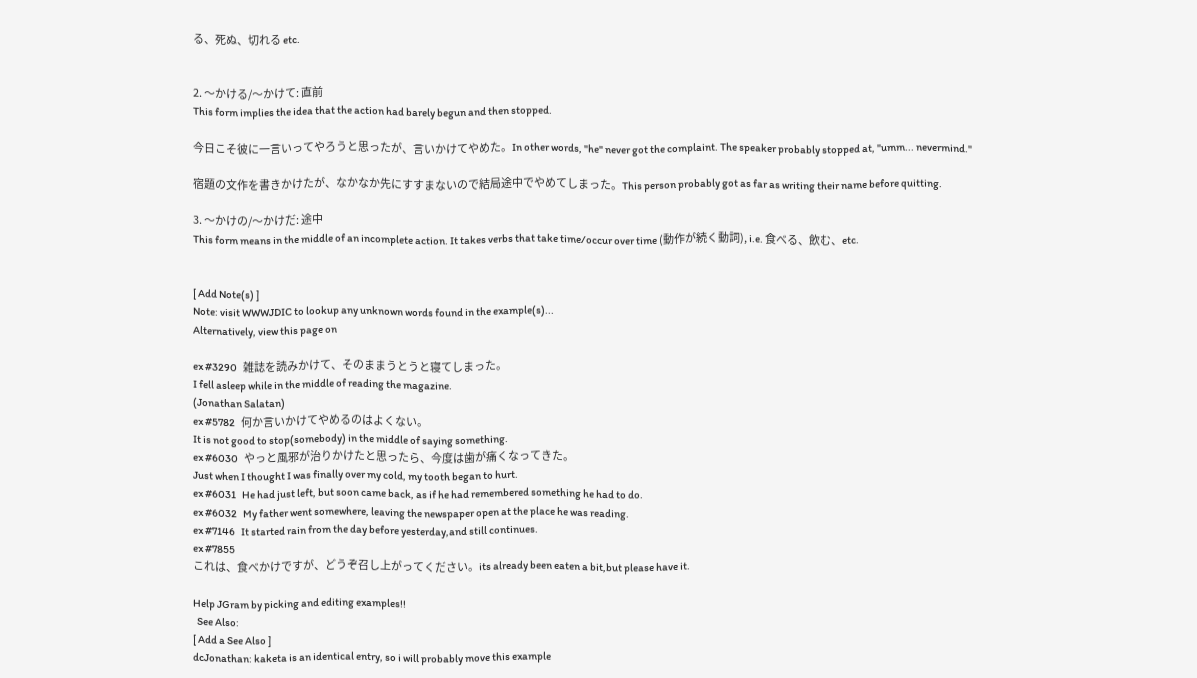る、死ぬ、切れる etc.


2. 〜かける/〜かけて: 直前
This form implies the idea that the action had barely begun and then stopped.

今日こそ彼に一言いってやろうと思ったが、言いかけてやめた。In other words, "he" never got the complaint. The speaker probably stopped at, "umm... nevermind."

宿題の文作を書きかけたが、なかなか先にすすまないので結局途中でやめてしまった。This person probably got as far as writing their name before quitting.

3. 〜かけの/〜かけだ: 途中
This form means in the middle of an incomplete action. It takes verbs that take time/occur over time (動作が続く動詞), i.e. 食べる、飲む、etc.


[ Add Note(s) ]
Note: visit WWWJDIC to lookup any unknown words found in the example(s)...
Alternatively, view this page on

ex #3290   雑誌を読みかけて、そのままうとうと寝てしまった。
I fell asleep while in the middle of reading the magazine.
(Jonathan Salatan)
ex #5782   何か言いかけてやめるのはよくない。
It is not good to stop(somebody) in the middle of saying something.
ex #6030   やっと風邪が治りかけたと思ったら、今度は歯が痛くなってきた。
Just when I thought I was finally over my cold, my tooth began to hurt.
ex #6031   He had just left, but soon came back, as if he had remembered something he had to do.
ex #6032   My father went somewhere, leaving the newspaper open at the place he was reading.
ex #7146   It started rain from the day before yesterday,and still continues.
ex #7855
これは、食べかけですが、どうぞ召し上がってください。its already been eaten a bit,but please have it.

Help JGram by picking and editing examples!!
  See Also:
[ Add a See Also ]
dcJonathan: kaketa is an identical entry, so i will probably move this example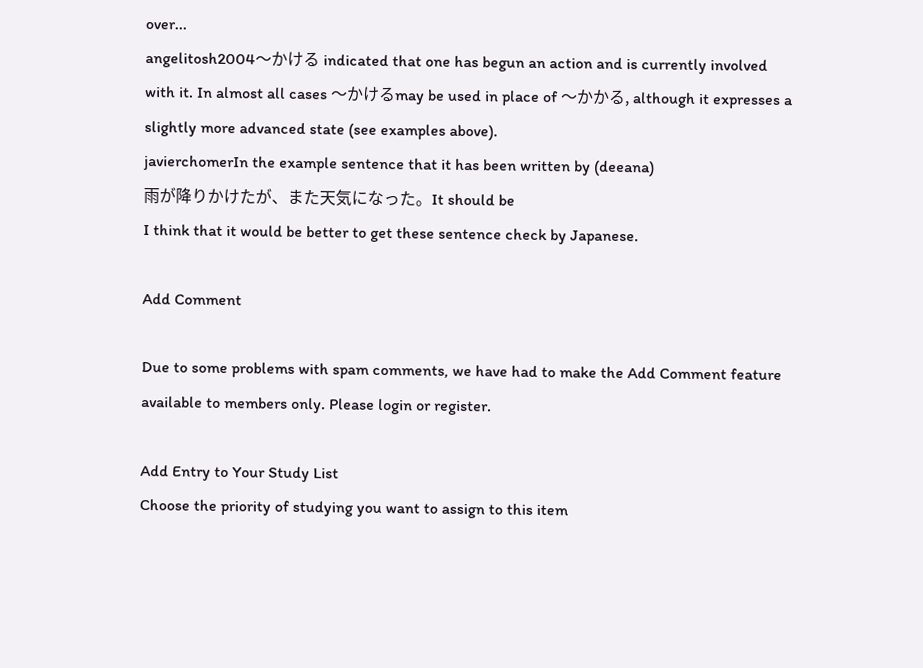over...
angelitosh2004〜かける indicated that one has begun an action and is currently involved with it. In almost all cases 〜かけるmay be used in place of 〜かかる, although it expresses a slightly more advanced state (see examples above).
javierchomerIn the example sentence that it has been written by (deeana)
雨が降りかけたが、また天気になった。It should be
I think that it would be better to get these sentence check by Japanese.

Add Comment

Due to some problems with spam comments, we have had to make the Add Comment feature available to members only. Please login or register.

Add Entry to Your Study List
Choose the priority of studying you want to assign to this item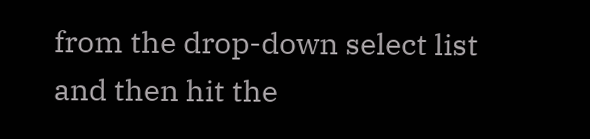from the drop-down select list and then hit the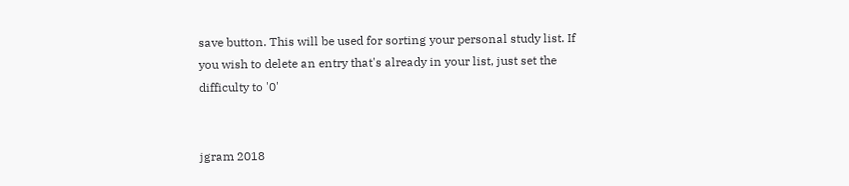save button. This will be used for sorting your personal study list. If you wish to delete an entry that's already in your list, just set the difficulty to '0'


jgram 2018